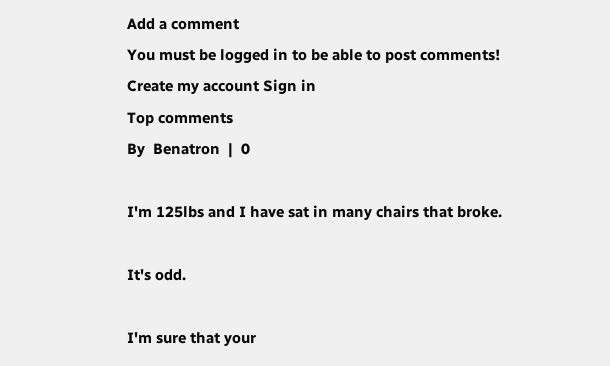Add a comment
You must be logged in to be able to post comments!
Create my account Sign in
Top comments
By  Benatron  |  0

I'm 125lbs and I have sat in many chairs that broke.

It's odd.

I'm sure that your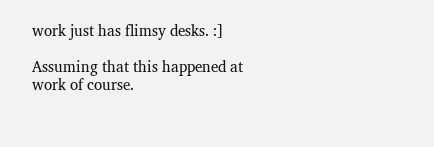work just has flimsy desks. :]

Assuming that this happened at work of course.